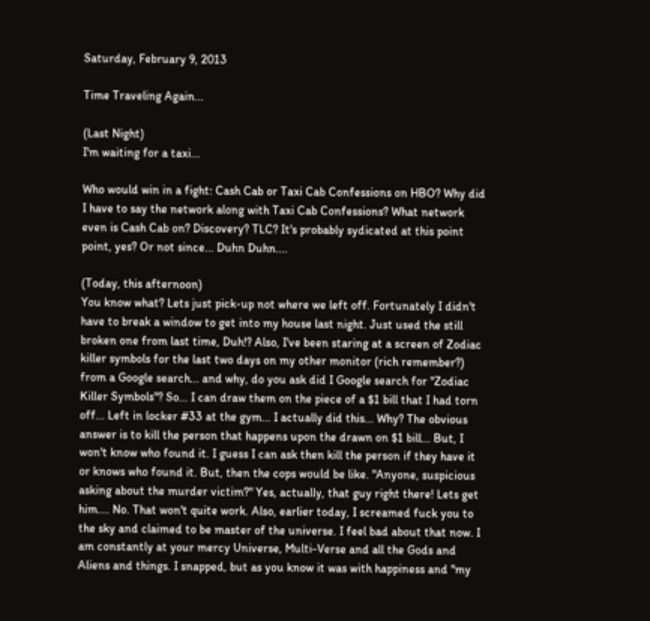Saturday, February 9, 2013

Time Traveling Again...

(Last Night)
I'm waiting for a taxi...

Who would win in a fight: Cash Cab or Taxi Cab Confessions on HBO? Why did I have to say the network along with Taxi Cab Confessions? What network even is Cash Cab on? Discovery? TLC? It's probably sydicated at this point point, yes? Or not since... Duhn Duhn....

(Today, this afternoon)
You know what? Lets just pick-up not where we left off. Fortunately I didn't have to break a window to get into my house last night. Just used the still broken one from last time, Duh!? Also, I've been staring at a screen of Zodiac killer symbols for the last two days on my other monitor (rich remember?) from a Google search... and why, do you ask did I Google search for "Zodiac Killer Symbols"? So... I can draw them on the piece of a $1 bill that I had torn off... Left in locker #33 at the gym... I actually did this... Why? The obvious answer is to kill the person that happens upon the drawn on $1 bill... But, I won't know who found it. I guess I can ask then kill the person if they have it or knows who found it. But, then the cops would be like. "Anyone, suspicious asking about the murder victim?" Yes, actually, that guy right there! Lets get him.... No. That won't quite work. Also, earlier today, I screamed fuck you to the sky and claimed to be master of the universe. I feel bad about that now. I am constantly at your mercy Universe, Multi-Verse and all the Gods and Aliens and things. I snapped, but as you know it was with happiness and "my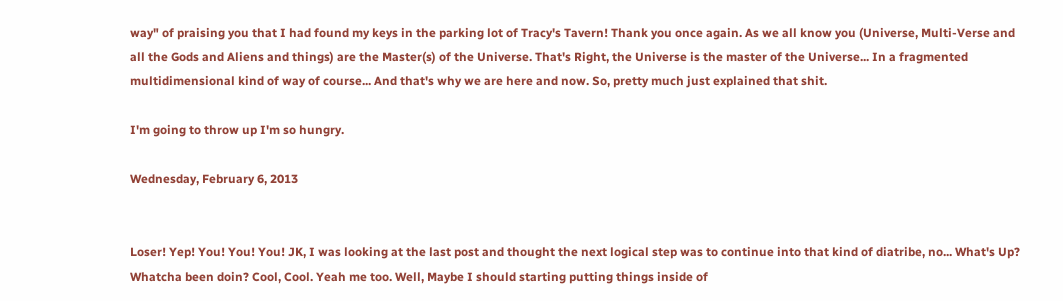way" of praising you that I had found my keys in the parking lot of Tracy's Tavern! Thank you once again. As we all know you (Universe, Multi-Verse and all the Gods and Aliens and things) are the Master(s) of the Universe. That's Right, the Universe is the master of the Universe... In a fragmented multidimensional kind of way of course... And that's why we are here and now. So, pretty much just explained that shit.

I'm going to throw up I'm so hungry.

Wednesday, February 6, 2013


Loser! Yep! You! You! You! JK, I was looking at the last post and thought the next logical step was to continue into that kind of diatribe, no... What's Up? Whatcha been doin? Cool, Cool. Yeah me too. Well, Maybe I should starting putting things inside of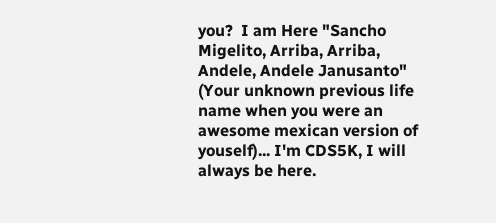you?  I am Here "Sancho Migelito, Arriba, Arriba, Andele, Andele Janusanto" (Your unknown previous life name when you were an awesome mexican version of youself)... I'm CDS5K, I will always be here.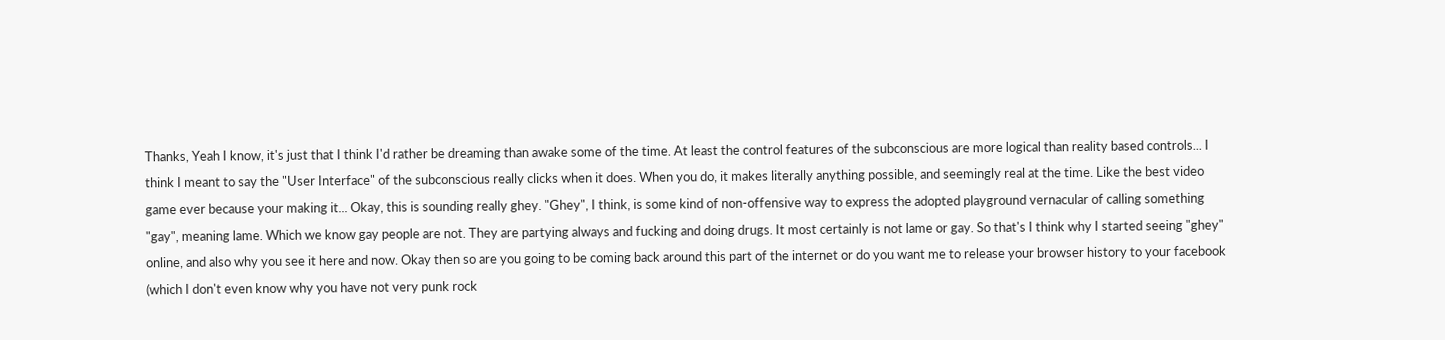Thanks, Yeah I know, it's just that I think I'd rather be dreaming than awake some of the time. At least the control features of the subconscious are more logical than reality based controls... I think I meant to say the "User Interface" of the subconscious really clicks when it does. When you do, it makes literally anything possible, and seemingly real at the time. Like the best video game ever because your making it... Okay, this is sounding really ghey. "Ghey", I think, is some kind of non-offensive way to express the adopted playground vernacular of calling something "gay", meaning lame. Which we know gay people are not. They are partying always and fucking and doing drugs. It most certainly is not lame or gay. So that's I think why I started seeing "ghey" online, and also why you see it here and now. Okay then so are you going to be coming back around this part of the internet or do you want me to release your browser history to your facebook (which I don't even know why you have not very punk rock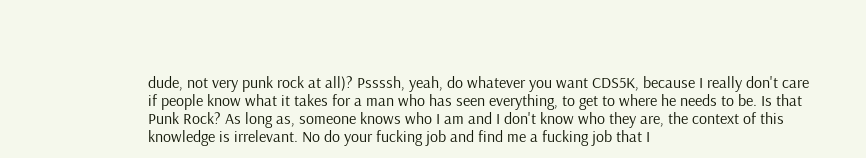dude, not very punk rock at all)? Pssssh, yeah, do whatever you want CDS5K, because I really don't care if people know what it takes for a man who has seen everything, to get to where he needs to be. Is that Punk Rock? As long as, someone knows who I am and I don't know who they are, the context of this knowledge is irrelevant. No do your fucking job and find me a fucking job that I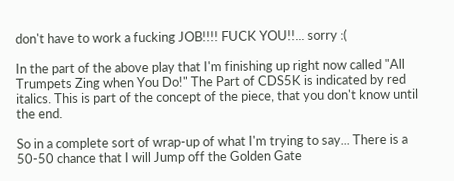don't have to work a fucking JOB!!!! FUCK YOU!!... sorry :(

In the part of the above play that I'm finishing up right now called "All Trumpets Zing when You Do!" The Part of CDS5K is indicated by red italics. This is part of the concept of the piece, that you don't know until the end.

So in a complete sort of wrap-up of what I'm trying to say... There is a 50-50 chance that I will Jump off the Golden Gate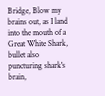Bridge, Blow my brains out, as I land into the mouth of a Great White Shark, bullet also puncturing shark's brain,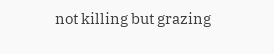not killing but grazing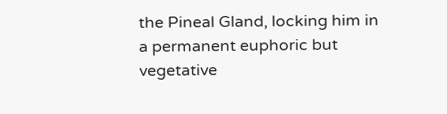the Pineal Gland, locking him in a permanent euphoric but vegetative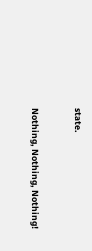state.


Nothing, Nothing, Nothing!